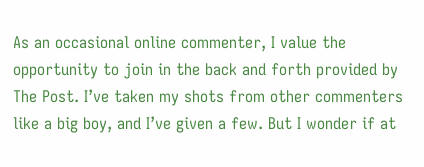As an occasional online commenter, I value the opportunity to join in the back and forth provided by The Post. I’ve taken my shots from other commenters like a big boy, and I’ve given a few. But I wonder if at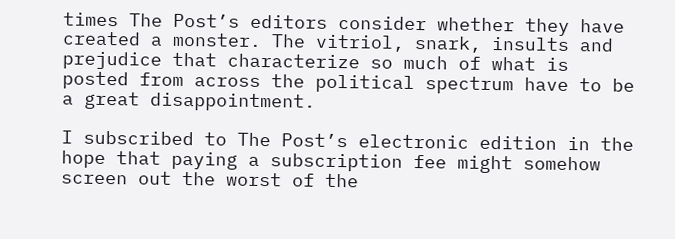times The Post’s editors consider whether they have created a monster. The vitriol, snark, insults and prejudice that characterize so much of what is posted from across the political spectrum have to be a great disappointment.

I subscribed to The Post’s electronic edition in the hope that paying a subscription fee might somehow screen out the worst of the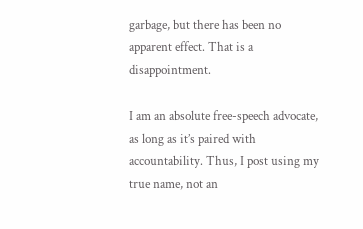garbage, but there has been no apparent effect. That is a disappointment.

I am an absolute free-speech advocate, as long as it’s paired with accountability. Thus, I post using my true name, not an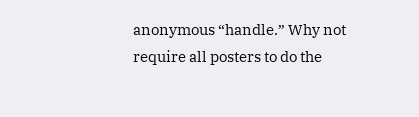anonymous “handle.” Why not require all posters to do the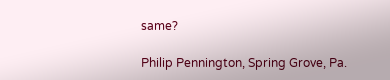same?

Philip Pennington, Spring Grove, Pa.